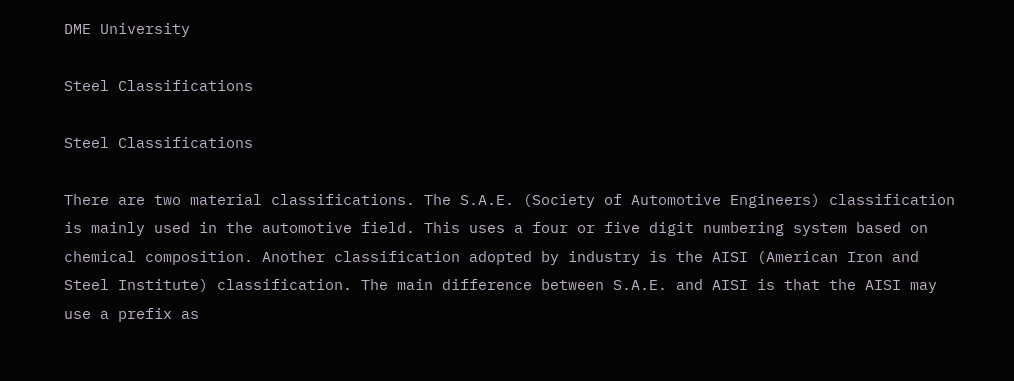DME University

Steel Classifications

Steel Classifications

There are two material classifications. The S.A.E. (Society of Automotive Engineers) classification is mainly used in the automotive field. This uses a four or five digit numbering system based on chemical composition. Another classification adopted by industry is the AISI (American Iron and Steel Institute) classification. The main difference between S.A.E. and AISI is that the AISI may use a prefix as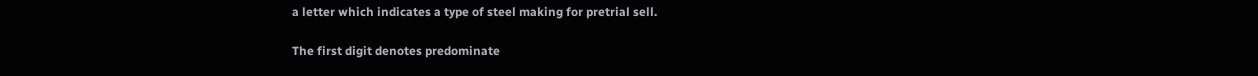a letter which indicates a type of steel making for pretrial sell.

The first digit denotes predominate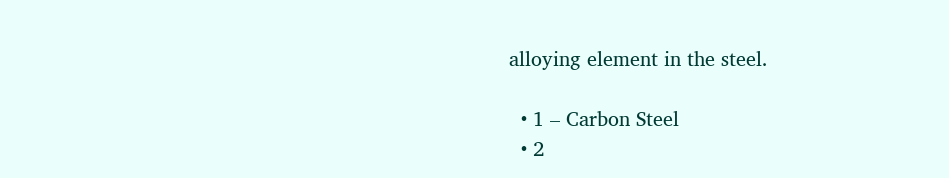alloying element in the steel.

  • 1 – Carbon Steel
  • 2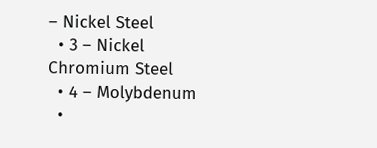– Nickel Steel
  • 3 – Nickel Chromium Steel
  • 4 – Molybdenum
  •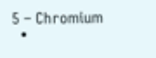5 – Chromium
  •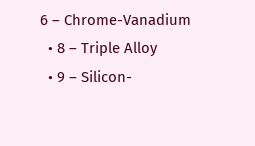6 – Chrome-Vanadium
  • 8 – Triple Alloy
  • 9 – Silicon-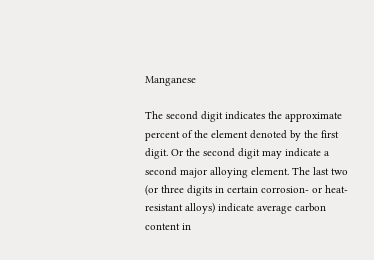Manganese

The second digit indicates the approximate percent of the element denoted by the first digit. Or the second digit may indicate a second major alloying element. The last two (or three digits in certain corrosion- or heat-resistant alloys) indicate average carbon content in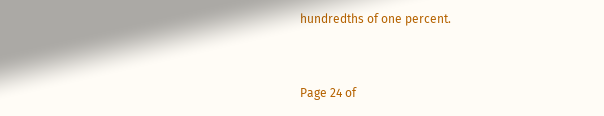hundredths of one percent.



Page 24 of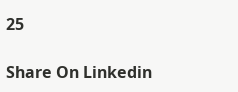25

Share On Linkedin